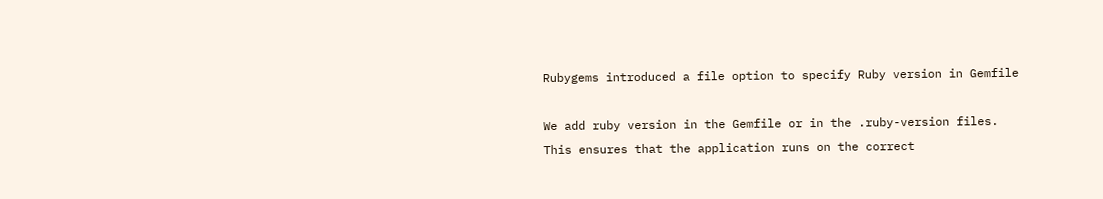Rubygems introduced a file option to specify Ruby version in Gemfile

We add ruby version in the Gemfile or in the .ruby-version files. This ensures that the application runs on the correct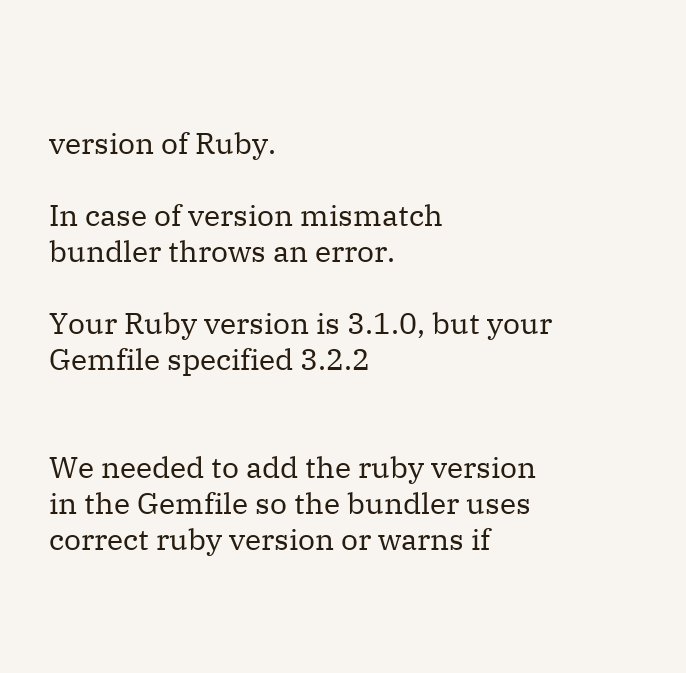version of Ruby.

In case of version mismatch bundler throws an error.

Your Ruby version is 3.1.0, but your Gemfile specified 3.2.2


We needed to add the ruby version in the Gemfile so the bundler uses correct ruby version or warns if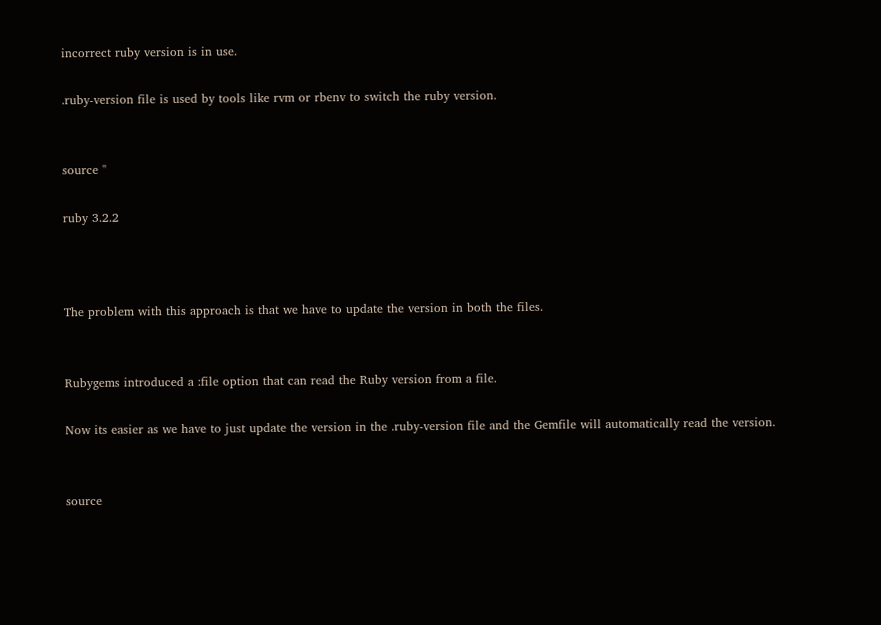incorrect ruby version is in use.

.ruby-version file is used by tools like rvm or rbenv to switch the ruby version.


source ''

ruby 3.2.2



The problem with this approach is that we have to update the version in both the files.


Rubygems introduced a :file option that can read the Ruby version from a file.

Now its easier as we have to just update the version in the .ruby-version file and the Gemfile will automatically read the version.


source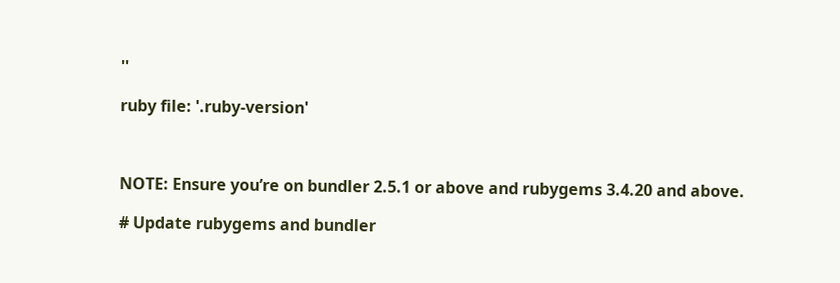''

ruby file: '.ruby-version'



NOTE: Ensure you’re on bundler 2.5.1 or above and rubygems 3.4.20 and above.

# Update rubygems and bundler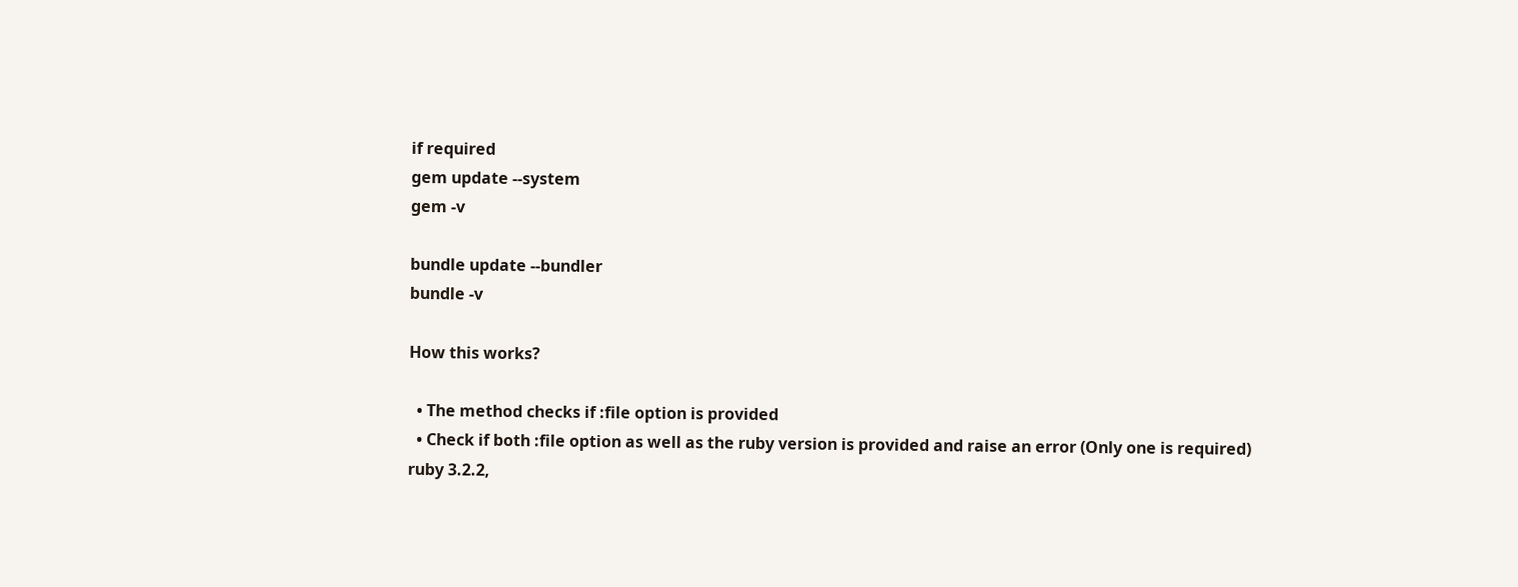if required
gem update --system
gem -v

bundle update --bundler
bundle -v

How this works?

  • The method checks if :file option is provided
  • Check if both :file option as well as the ruby version is provided and raise an error (Only one is required)
ruby 3.2.2,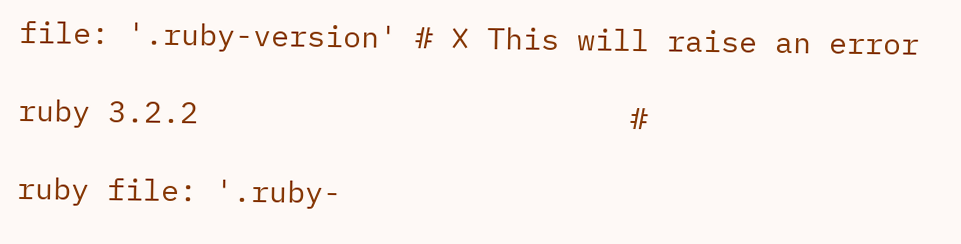file: '.ruby-version' # ❌ This will raise an error

ruby 3.2.2                        #

ruby file: '.ruby-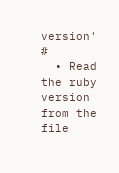version'        #
  • Read the ruby version from the file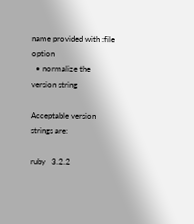name provided with :file option
  • normalize the version string

Acceptable version strings are:

ruby   3.2.2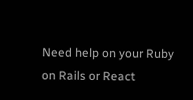Need help on your Ruby on Rails or React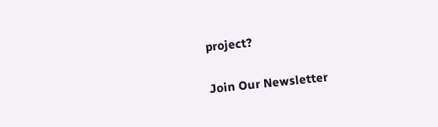project?

Join Our Newsletter